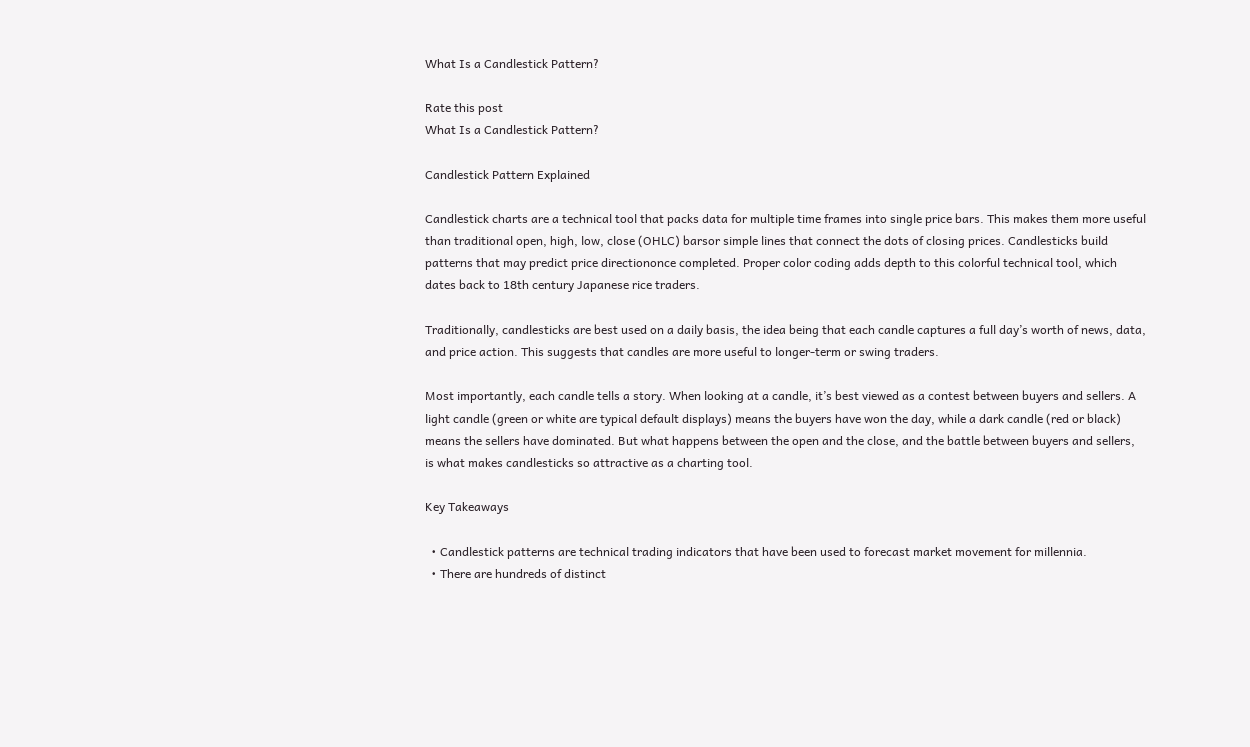What Is a Candlestick Pattern?

Rate this post
What Is a Candlestick Pattern?

Candlestick Pattern Explained

Candlestick charts are a technical tool that packs data for multiple time frames into single price bars. This makes them more useful than traditional open, high, low, close (OHLC) barsor simple lines that connect the dots of closing prices. Candlesticks build patterns that may predict price directiononce completed. Proper color coding adds depth to this colorful technical tool, which dates back to 18th century Japanese rice traders.

Traditionally, candlesticks are best used on a daily basis, the idea being that each candle captures a full day’s worth of news, data, and price action. This suggests that candles are more useful to longer-term or swing traders.

Most importantly, each candle tells a story. When looking at a candle, it’s best viewed as a contest between buyers and sellers. A light candle (green or white are typical default displays) means the buyers have won the day, while a dark candle (red or black) means the sellers have dominated. But what happens between the open and the close, and the battle between buyers and sellers, is what makes candlesticks so attractive as a charting tool.

Key Takeaways

  • Candlestick patterns are technical trading indicators that have been used to forecast market movement for millennia.
  • There are hundreds of distinct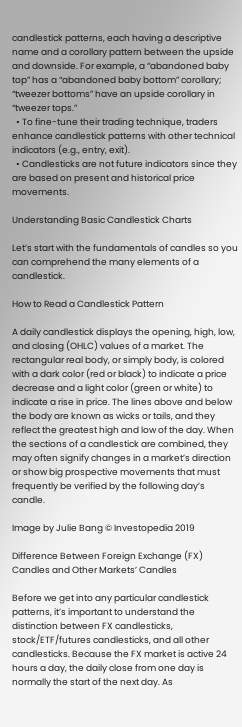candlestick patterns, each having a descriptive name and a corollary pattern between the upside and downside. For example, a “abandoned baby top” has a “abandoned baby bottom” corollary; “tweezer bottoms” have an upside corollary in “tweezer tops.”
  • To fine-tune their trading technique, traders enhance candlestick patterns with other technical indicators (e.g., entry, exit).
  • Candlesticks are not future indicators since they are based on present and historical price movements.

Understanding Basic Candlestick Charts

Let’s start with the fundamentals of candles so you can comprehend the many elements of a candlestick.

How to Read a Candlestick Pattern

A daily candlestick displays the opening, high, low, and closing (OHLC) values of a market. The rectangular real body, or simply body, is colored with a dark color (red or black) to indicate a price decrease and a light color (green or white) to indicate a rise in price. The lines above and below the body are known as wicks or tails, and they reflect the greatest high and low of the day. When the sections of a candlestick are combined, they may often signify changes in a market’s direction or show big prospective movements that must frequently be verified by the following day’s candle.

Image by Julie Bang © Investopedia 2019

Difference Between Foreign Exchange (FX) Candles and Other Markets’ Candles

Before we get into any particular candlestick patterns, it’s important to understand the distinction between FX candlesticks, stock/ETF/futures candlesticks, and all other candlesticks. Because the FX market is active 24 hours a day, the daily close from one day is normally the start of the next day. As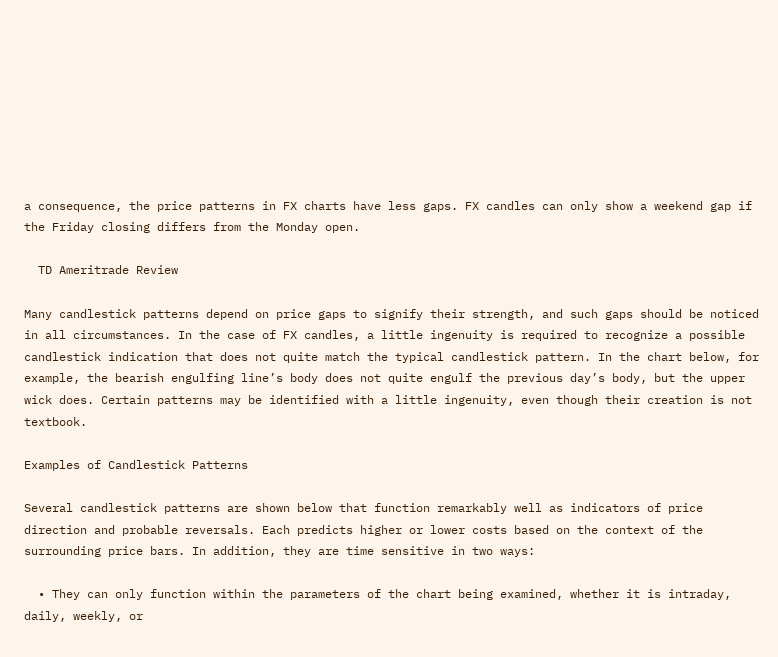a consequence, the price patterns in FX charts have less gaps. FX candles can only show a weekend gap if the Friday closing differs from the Monday open.

  TD Ameritrade Review

Many candlestick patterns depend on price gaps to signify their strength, and such gaps should be noticed in all circumstances. In the case of FX candles, a little ingenuity is required to recognize a possible candlestick indication that does not quite match the typical candlestick pattern. In the chart below, for example, the bearish engulfing line’s body does not quite engulf the previous day’s body, but the upper wick does. Certain patterns may be identified with a little ingenuity, even though their creation is not textbook.

Examples of Candlestick Patterns

Several candlestick patterns are shown below that function remarkably well as indicators of price direction and probable reversals. Each predicts higher or lower costs based on the context of the surrounding price bars. In addition, they are time sensitive in two ways:

  • They can only function within the parameters of the chart being examined, whether it is intraday, daily, weekly, or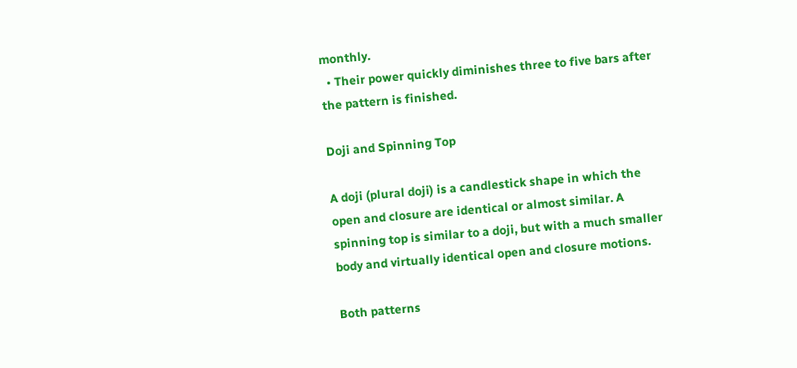monthly.
  • Their power quickly diminishes three to five bars after the pattern is finished.

Doji and Spinning Top

A doji (plural doji) is a candlestick shape in which the open and closure are identical or almost similar. A spinning top is similar to a doji, but with a much smaller body and virtually identical open and closure motions.

Both patterns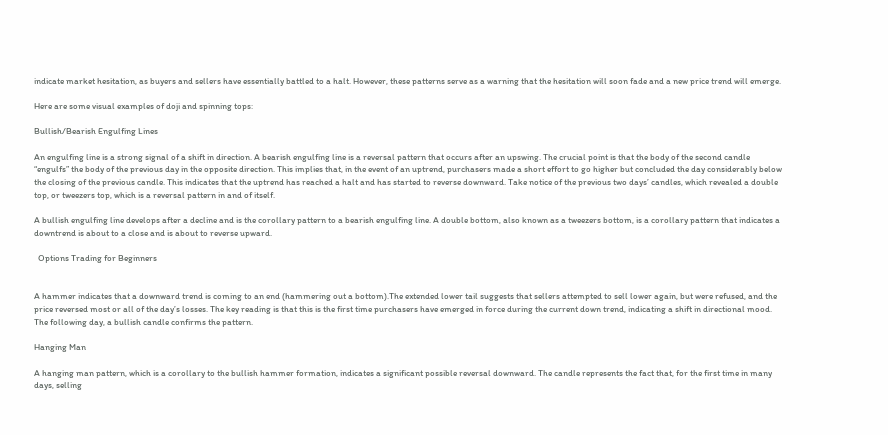indicate market hesitation, as buyers and sellers have essentially battled to a halt. However, these patterns serve as a warning that the hesitation will soon fade and a new price trend will emerge.

Here are some visual examples of doji and spinning tops:

Bullish/Bearish Engulfing Lines

An engulfing line is a strong signal of a shift in direction. A bearish engulfing line is a reversal pattern that occurs after an upswing. The crucial point is that the body of the second candle “engulfs” the body of the previous day in the opposite direction. This implies that, in the event of an uptrend, purchasers made a short effort to go higher but concluded the day considerably below the closing of the previous candle. This indicates that the uptrend has reached a halt and has started to reverse downward. Take notice of the previous two days’ candles, which revealed a double top, or tweezers top, which is a reversal pattern in and of itself.

A bullish engulfing line develops after a decline and is the corollary pattern to a bearish engulfing line. A double bottom, also known as a tweezers bottom, is a corollary pattern that indicates a downtrend is about to a close and is about to reverse upward.

  Options Trading for Beginners


A hammer indicates that a downward trend is coming to an end (hammering out a bottom).The extended lower tail suggests that sellers attempted to sell lower again, but were refused, and the price reversed most or all of the day’s losses. The key reading is that this is the first time purchasers have emerged in force during the current down trend, indicating a shift in directional mood. The following day, a bullish candle confirms the pattern.

Hanging Man

A hanging man pattern, which is a corollary to the bullish hammer formation, indicates a significant possible reversal downward. The candle represents the fact that, for the first time in many days, selling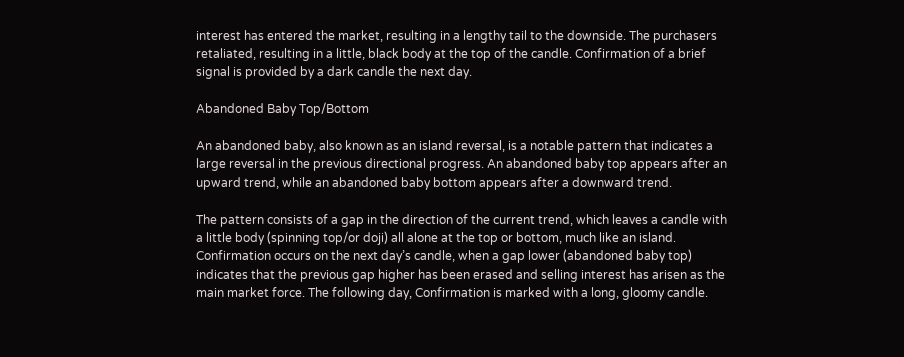interest has entered the market, resulting in a lengthy tail to the downside. The purchasers retaliated, resulting in a little, black body at the top of the candle. Confirmation of a brief signal is provided by a dark candle the next day.

Abandoned Baby Top/Bottom

An abandoned baby, also known as an island reversal, is a notable pattern that indicates a large reversal in the previous directional progress. An abandoned baby top appears after an upward trend, while an abandoned baby bottom appears after a downward trend.

The pattern consists of a gap in the direction of the current trend, which leaves a candle with a little body (spinning top/or doji) all alone at the top or bottom, much like an island. Confirmation occurs on the next day’s candle, when a gap lower (abandoned baby top) indicates that the previous gap higher has been erased and selling interest has arisen as the main market force. The following day, Confirmation is marked with a long, gloomy candle.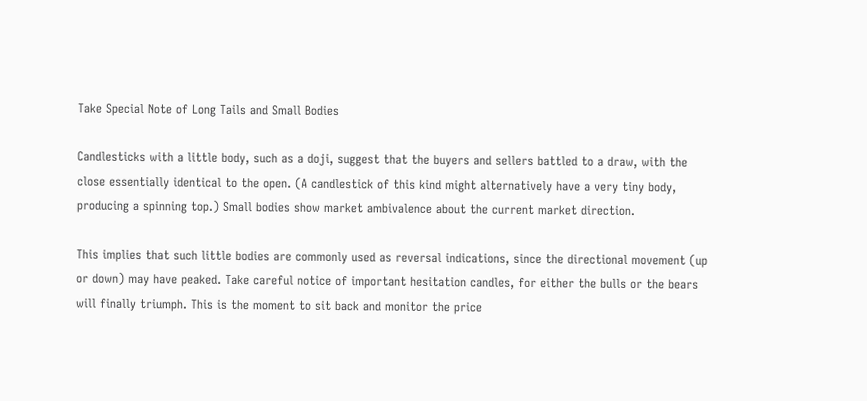Take Special Note of Long Tails and Small Bodies

Candlesticks with a little body, such as a doji, suggest that the buyers and sellers battled to a draw, with the close essentially identical to the open. (A candlestick of this kind might alternatively have a very tiny body, producing a spinning top.) Small bodies show market ambivalence about the current market direction.

This implies that such little bodies are commonly used as reversal indications, since the directional movement (up or down) may have peaked. Take careful notice of important hesitation candles, for either the bulls or the bears will finally triumph. This is the moment to sit back and monitor the price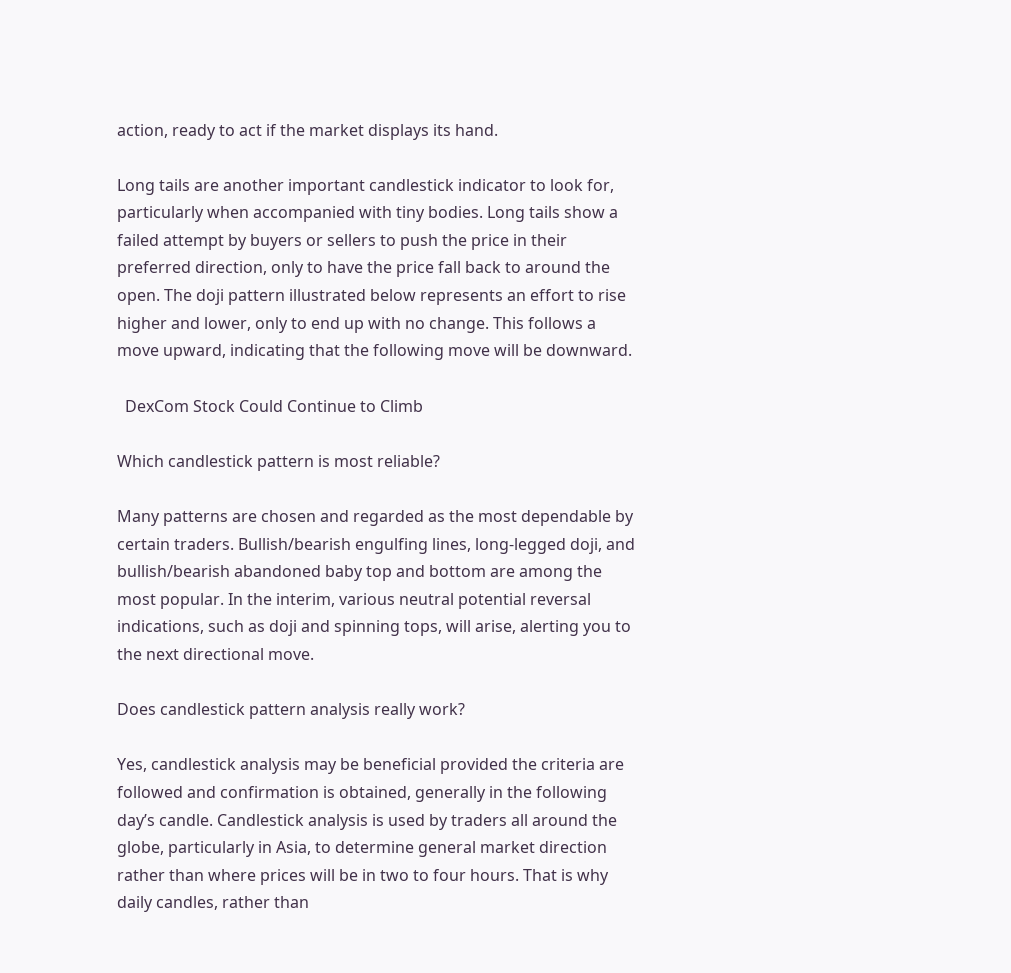action, ready to act if the market displays its hand.

Long tails are another important candlestick indicator to look for, particularly when accompanied with tiny bodies. Long tails show a failed attempt by buyers or sellers to push the price in their preferred direction, only to have the price fall back to around the open. The doji pattern illustrated below represents an effort to rise higher and lower, only to end up with no change. This follows a move upward, indicating that the following move will be downward.

  DexCom Stock Could Continue to Climb

Which candlestick pattern is most reliable?

Many patterns are chosen and regarded as the most dependable by certain traders. Bullish/bearish engulfing lines, long-legged doji, and bullish/bearish abandoned baby top and bottom are among the most popular. In the interim, various neutral potential reversal indications, such as doji and spinning tops, will arise, alerting you to the next directional move.

Does candlestick pattern analysis really work?

Yes, candlestick analysis may be beneficial provided the criteria are followed and confirmation is obtained, generally in the following day’s candle. Candlestick analysis is used by traders all around the globe, particularly in Asia, to determine general market direction rather than where prices will be in two to four hours. That is why daily candles, rather than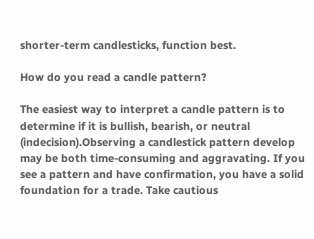shorter-term candlesticks, function best.

How do you read a candle pattern?

The easiest way to interpret a candle pattern is to determine if it is bullish, bearish, or neutral (indecision).Observing a candlestick pattern develop may be both time-consuming and aggravating. If you see a pattern and have confirmation, you have a solid foundation for a trade. Take cautious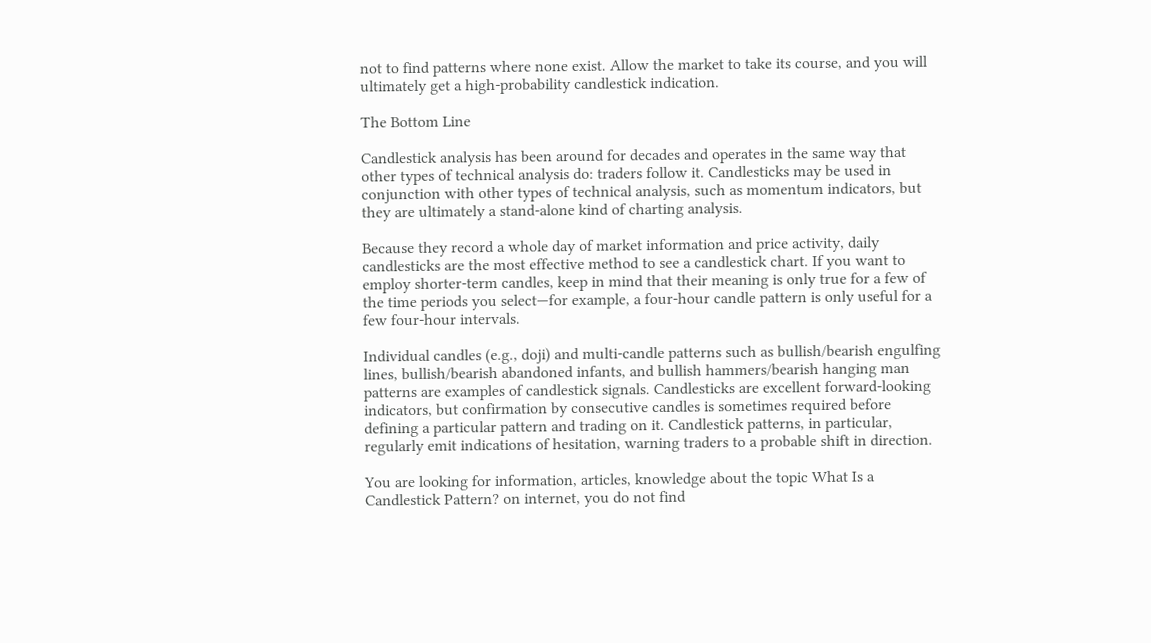not to find patterns where none exist. Allow the market to take its course, and you will ultimately get a high-probability candlestick indication.

The Bottom Line

Candlestick analysis has been around for decades and operates in the same way that other types of technical analysis do: traders follow it. Candlesticks may be used in conjunction with other types of technical analysis, such as momentum indicators, but they are ultimately a stand-alone kind of charting analysis.

Because they record a whole day of market information and price activity, daily candlesticks are the most effective method to see a candlestick chart. If you want to employ shorter-term candles, keep in mind that their meaning is only true for a few of the time periods you select—for example, a four-hour candle pattern is only useful for a few four-hour intervals.

Individual candles (e.g., doji) and multi-candle patterns such as bullish/bearish engulfing lines, bullish/bearish abandoned infants, and bullish hammers/bearish hanging man patterns are examples of candlestick signals. Candlesticks are excellent forward-looking indicators, but confirmation by consecutive candles is sometimes required before defining a particular pattern and trading on it. Candlestick patterns, in particular, regularly emit indications of hesitation, warning traders to a probable shift in direction.

You are looking for information, articles, knowledge about the topic What Is a Candlestick Pattern? on internet, you do not find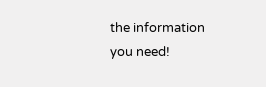the information you need!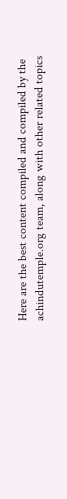Here are the best content compiled and compiled by the achindutemple.org team, along with other related topics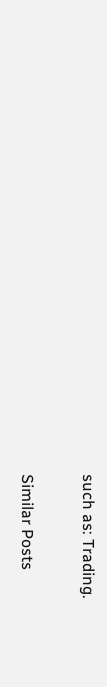such as: Trading.

Similar Posts